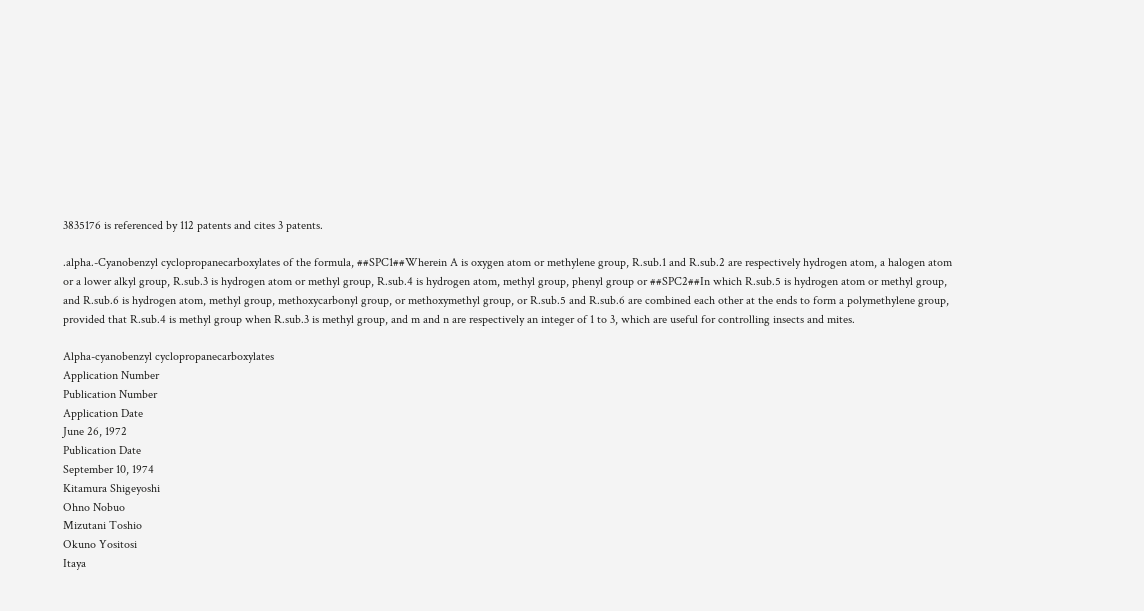3835176 is referenced by 112 patents and cites 3 patents.

.alpha.-Cyanobenzyl cyclopropanecarboxylates of the formula, ##SPC1##Wherein A is oxygen atom or methylene group, R.sub.1 and R.sub.2 are respectively hydrogen atom, a halogen atom or a lower alkyl group, R.sub.3 is hydrogen atom or methyl group, R.sub.4 is hydrogen atom, methyl group, phenyl group or ##SPC2##In which R.sub.5 is hydrogen atom or methyl group, and R.sub.6 is hydrogen atom, methyl group, methoxycarbonyl group, or methoxymethyl group, or R.sub.5 and R.sub.6 are combined each other at the ends to form a polymethylene group, provided that R.sub.4 is methyl group when R.sub.3 is methyl group, and m and n are respectively an integer of 1 to 3, which are useful for controlling insects and mites.

Alpha-cyanobenzyl cyclopropanecarboxylates
Application Number
Publication Number
Application Date
June 26, 1972
Publication Date
September 10, 1974
Kitamura Shigeyoshi
Ohno Nobuo
Mizutani Toshio
Okuno Yositosi
Itaya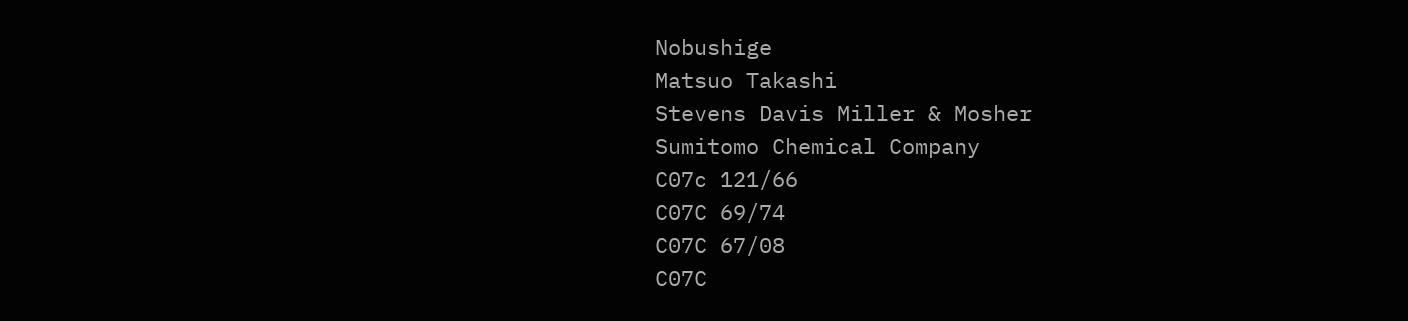Nobushige
Matsuo Takashi
Stevens Davis Miller & Mosher
Sumitomo Chemical Company
C07c 121/66
C07C 69/74
C07C 67/08
C07C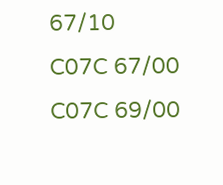67/10
C07C 67/00
C07C 69/00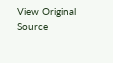View Original Source